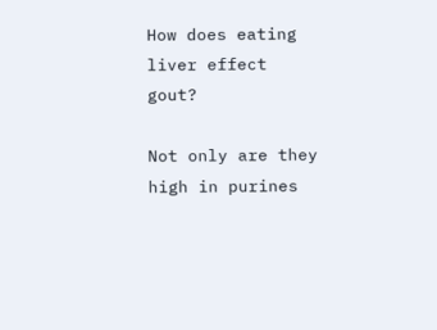How does eating liver effect gout?

Not only are they high in purines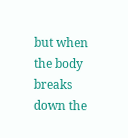but when the body breaks down the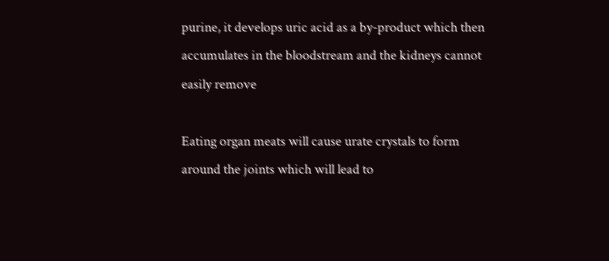purine, it develops uric acid as a by-product which then accumulates in the bloodstream and the kidneys cannot easily remove

Eating organ meats will cause urate crystals to form around the joints which will lead to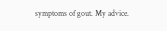symptoms of gout. My advice.